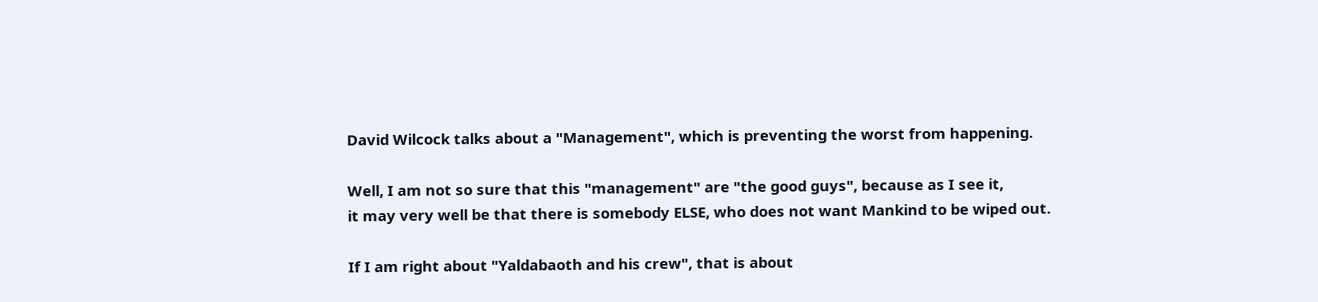David Wilcock talks about a "Management", which is preventing the worst from happening.

Well, I am not so sure that this "management" are "the good guys", because as I see it,
it may very well be that there is somebody ELSE, who does not want Mankind to be wiped out.

If I am right about "Yaldabaoth and his crew", that is about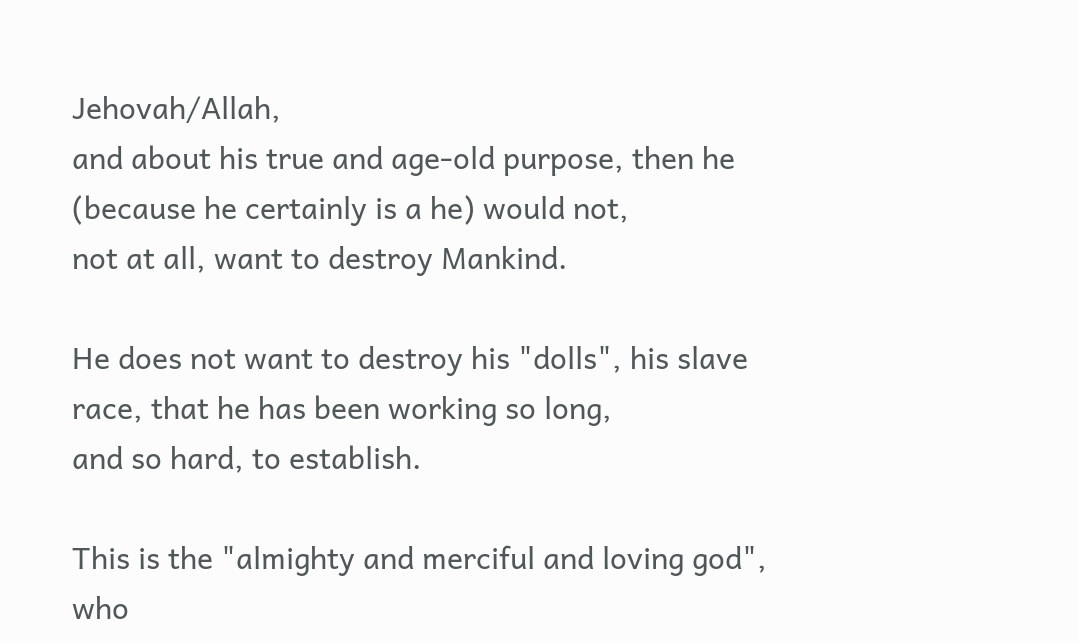Jehovah/Allah,
and about his true and age-old purpose, then he (because he certainly is a he) would not,
not at all, want to destroy Mankind.

He does not want to destroy his "dolls", his slave race, that he has been working so long,
and so hard, to establish.

This is the "almighty and merciful and loving god", who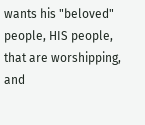wants his "beloved" people, HIS people,
that are worshipping, and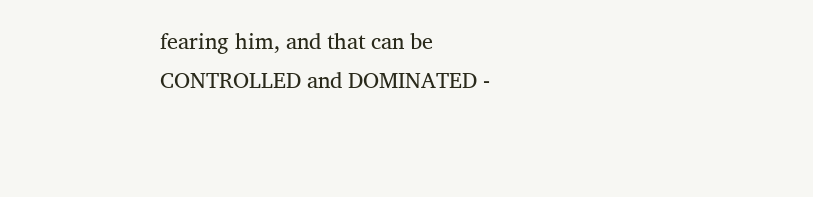fearing him, and that can be CONTROLLED and DOMINATED -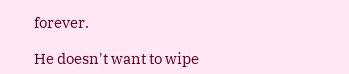forever.

He doesn't want to wipe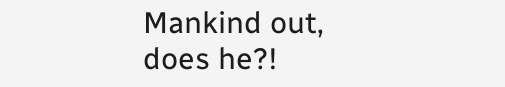Mankind out, does he?!